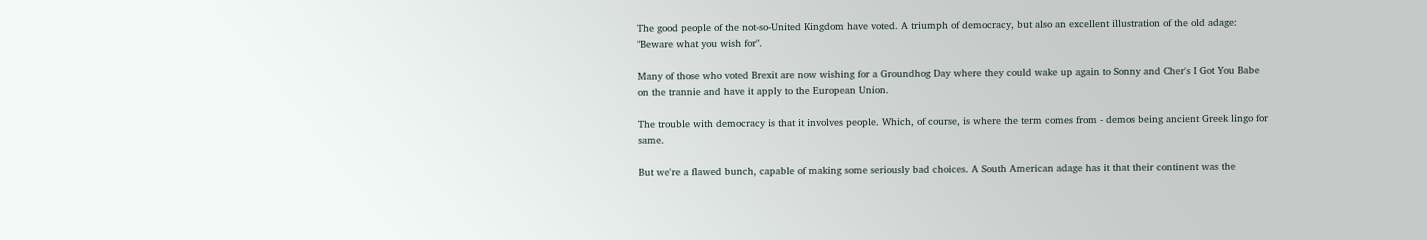The good people of the not-so-United Kingdom have voted. A triumph of democracy, but also an excellent illustration of the old adage: "Beware what you wish for".

Many of those who voted Brexit are now wishing for a Groundhog Day where they could wake up again to Sonny and Cher's I Got You Babe on the trannie and have it apply to the European Union.

The trouble with democracy is that it involves people. Which, of course, is where the term comes from - demos being ancient Greek lingo for same.

But we're a flawed bunch, capable of making some seriously bad choices. A South American adage has it that their continent was the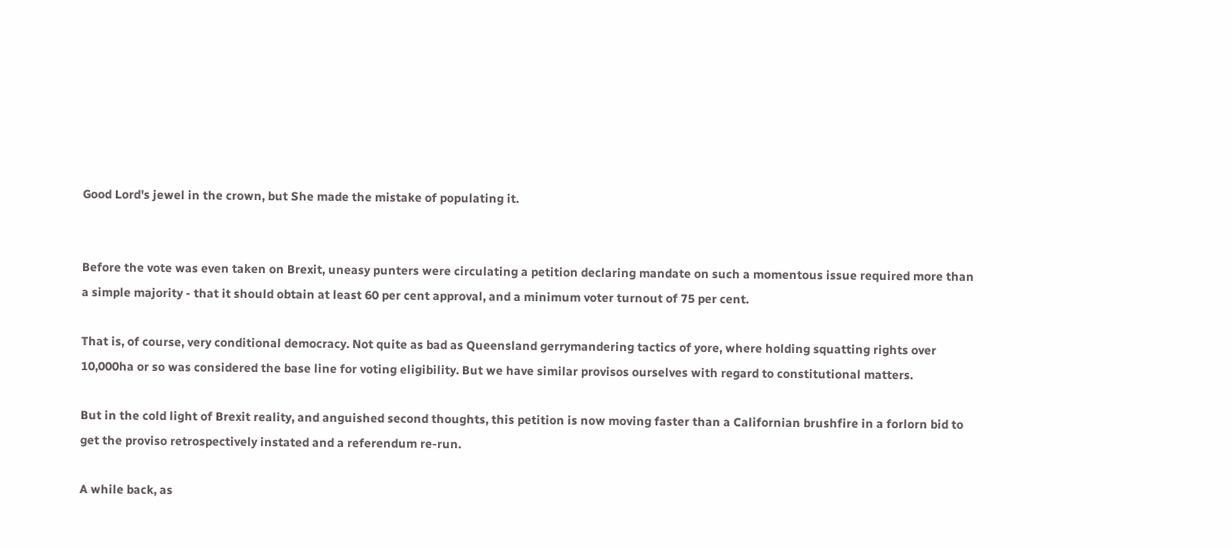Good Lord's jewel in the crown, but She made the mistake of populating it.


Before the vote was even taken on Brexit, uneasy punters were circulating a petition declaring mandate on such a momentous issue required more than a simple majority - that it should obtain at least 60 per cent approval, and a minimum voter turnout of 75 per cent.

That is, of course, very conditional democracy. Not quite as bad as Queensland gerrymandering tactics of yore, where holding squatting rights over 10,000ha or so was considered the base line for voting eligibility. But we have similar provisos ourselves with regard to constitutional matters.

But in the cold light of Brexit reality, and anguished second thoughts, this petition is now moving faster than a Californian brushfire in a forlorn bid to get the proviso retrospectively instated and a referendum re-run.

A while back, as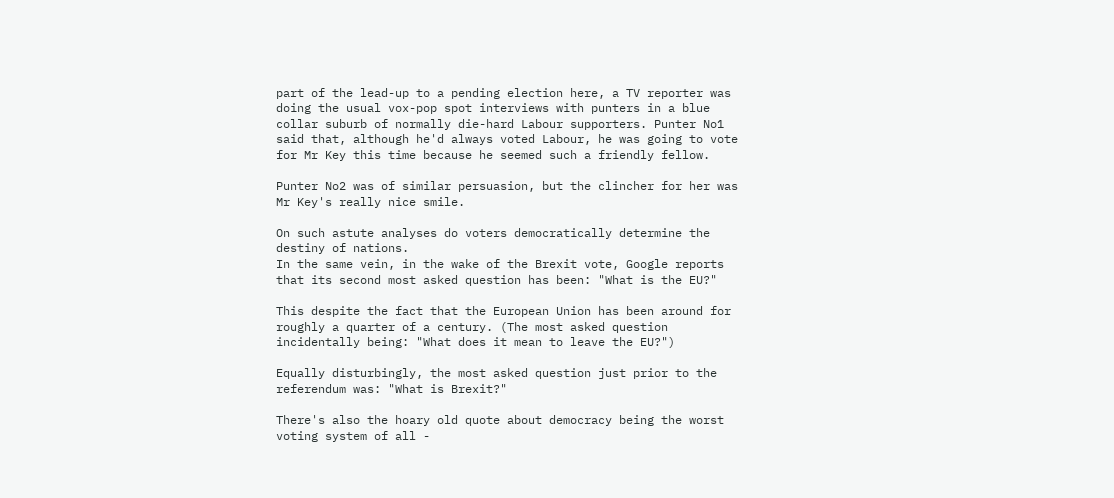part of the lead-up to a pending election here, a TV reporter was doing the usual vox-pop spot interviews with punters in a blue collar suburb of normally die-hard Labour supporters. Punter No1 said that, although he'd always voted Labour, he was going to vote for Mr Key this time because he seemed such a friendly fellow.

Punter No2 was of similar persuasion, but the clincher for her was Mr Key's really nice smile.

On such astute analyses do voters democratically determine the destiny of nations.
In the same vein, in the wake of the Brexit vote, Google reports that its second most asked question has been: "What is the EU?"

This despite the fact that the European Union has been around for roughly a quarter of a century. (The most asked question incidentally being: "What does it mean to leave the EU?")

Equally disturbingly, the most asked question just prior to the referendum was: "What is Brexit?"

There's also the hoary old quote about democracy being the worst voting system of all -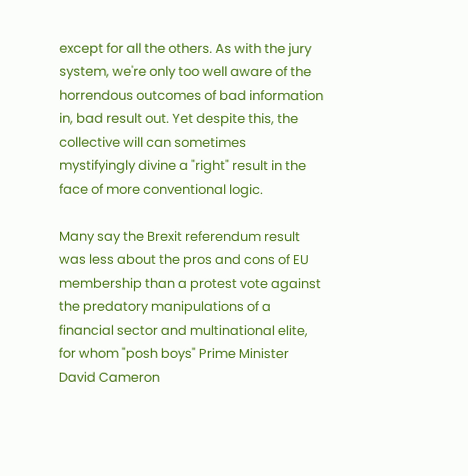except for all the others. As with the jury system, we're only too well aware of the horrendous outcomes of bad information in, bad result out. Yet despite this, the collective will can sometimes mystifyingly divine a "right" result in the face of more conventional logic.

Many say the Brexit referendum result was less about the pros and cons of EU membership than a protest vote against the predatory manipulations of a financial sector and multinational elite, for whom "posh boys" Prime Minister David Cameron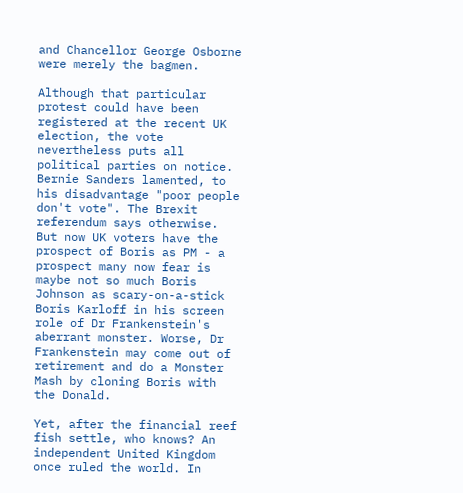and Chancellor George Osborne were merely the bagmen.

Although that particular protest could have been registered at the recent UK election, the vote nevertheless puts all political parties on notice. Bernie Sanders lamented, to his disadvantage "poor people don't vote". The Brexit referendum says otherwise. But now UK voters have the prospect of Boris as PM - a prospect many now fear is maybe not so much Boris Johnson as scary-on-a-stick Boris Karloff in his screen role of Dr Frankenstein's aberrant monster. Worse, Dr Frankenstein may come out of retirement and do a Monster Mash by cloning Boris with the Donald.

Yet, after the financial reef fish settle, who knows? An independent United Kingdom once ruled the world. In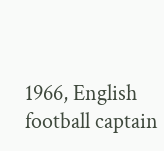1966, English football captain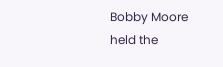Bobby Moore held the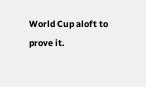World Cup aloft to prove it.